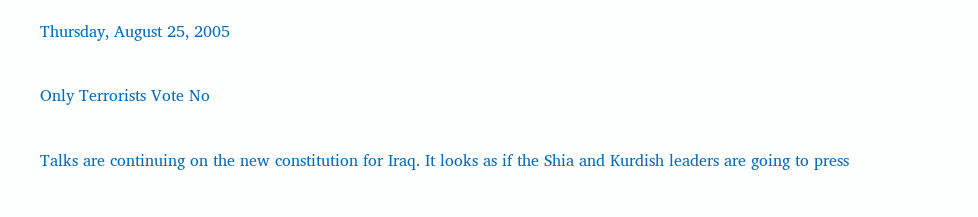Thursday, August 25, 2005

Only Terrorists Vote No

Talks are continuing on the new constitution for Iraq. It looks as if the Shia and Kurdish leaders are going to press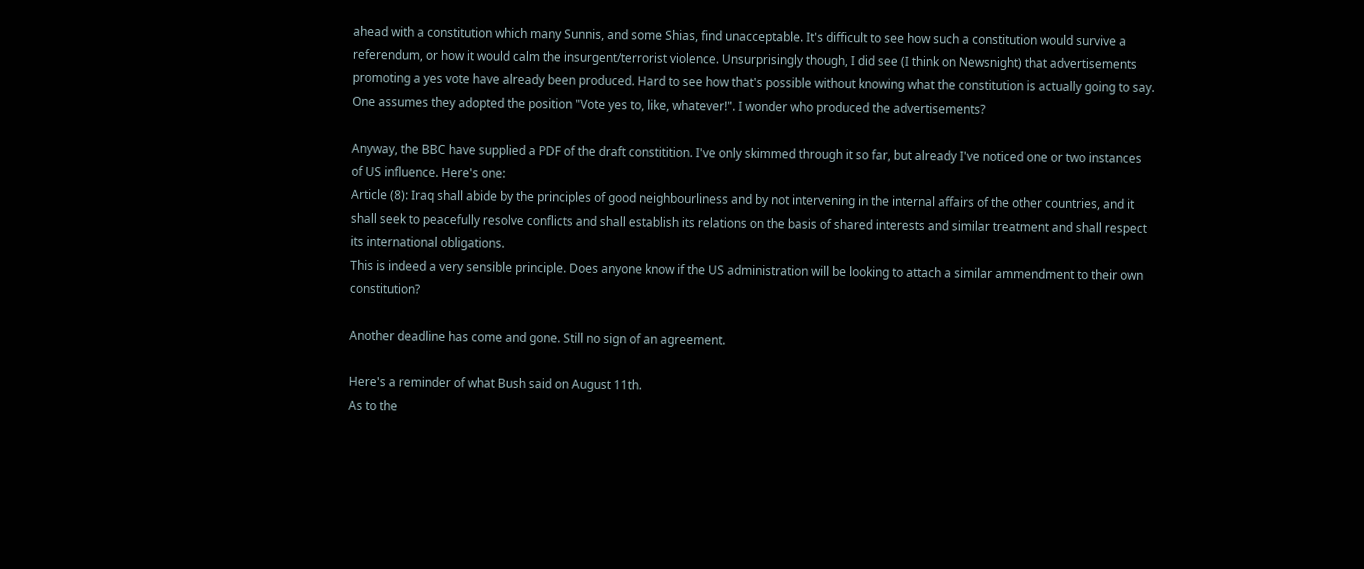ahead with a constitution which many Sunnis, and some Shias, find unacceptable. It's difficult to see how such a constitution would survive a referendum, or how it would calm the insurgent/terrorist violence. Unsurprisingly though, I did see (I think on Newsnight) that advertisements promoting a yes vote have already been produced. Hard to see how that's possible without knowing what the constitution is actually going to say. One assumes they adopted the position "Vote yes to, like, whatever!". I wonder who produced the advertisements?

Anyway, the BBC have supplied a PDF of the draft constitition. I've only skimmed through it so far, but already I've noticed one or two instances of US influence. Here's one:
Article (8): Iraq shall abide by the principles of good neighbourliness and by not intervening in the internal affairs of the other countries, and it shall seek to peacefully resolve conflicts and shall establish its relations on the basis of shared interests and similar treatment and shall respect its international obligations.
This is indeed a very sensible principle. Does anyone know if the US administration will be looking to attach a similar ammendment to their own constitution?

Another deadline has come and gone. Still no sign of an agreement.

Here's a reminder of what Bush said on August 11th.
As to the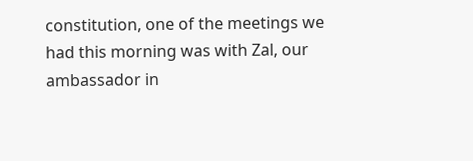constitution, one of the meetings we had this morning was with Zal, our ambassador in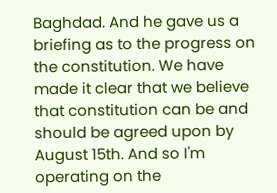Baghdad. And he gave us a briefing as to the progress on the constitution. We have made it clear that we believe that constitution can be and should be agreed upon by August 15th. And so I'm operating on the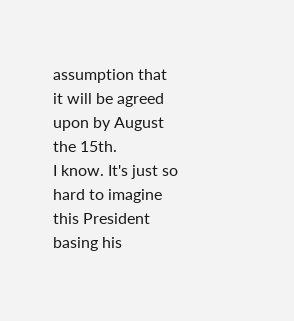assumption that it will be agreed upon by August the 15th.
I know. It's just so hard to imagine this President basing his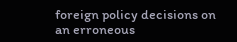foreign policy decisions on an erroneous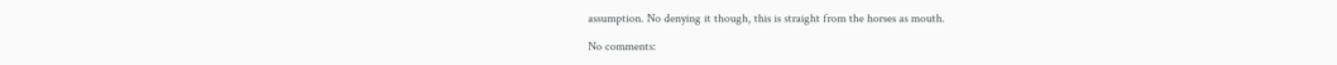assumption. No denying it though, this is straight from the horses as mouth.

No comments: